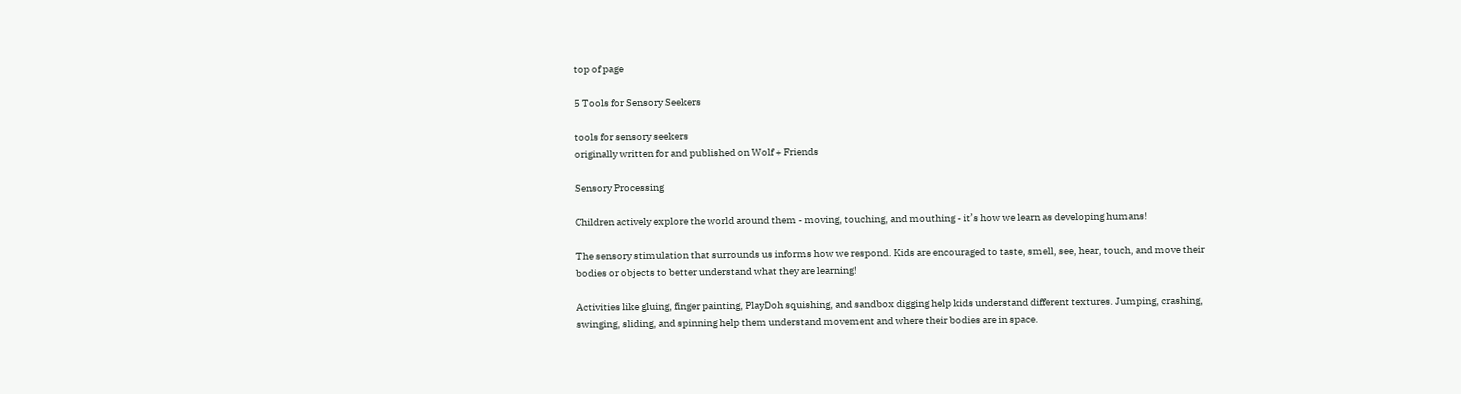top of page

5 Tools for Sensory Seekers

tools for sensory seekers
originally written for and published on Wolf + Friends

Sensory Processing

Children actively explore the world around them - moving, touching, and mouthing - it’s how we learn as developing humans!

The sensory stimulation that surrounds us informs how we respond. Kids are encouraged to taste, smell, see, hear, touch, and move their bodies or objects to better understand what they are learning!

Activities like gluing, finger painting, PlayDoh squishing, and sandbox digging help kids understand different textures. Jumping, crashing, swinging, sliding, and spinning help them understand movement and where their bodies are in space.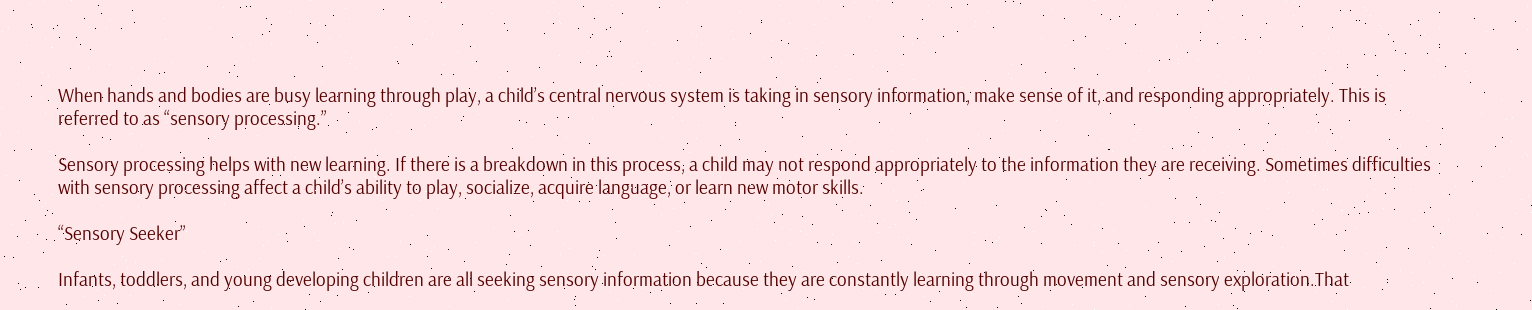When hands and bodies are busy learning through play, a child’s central nervous system is taking in sensory information, make sense of it, and responding appropriately. This is referred to as “sensory processing.”

Sensory processing helps with new learning. If there is a breakdown in this process, a child may not respond appropriately to the information they are receiving. Sometimes difficulties with sensory processing affect a child’s ability to play, socialize, acquire language, or learn new motor skills.

“Sensory Seeker”

Infants, toddlers, and young developing children are all seeking sensory information because they are constantly learning through movement and sensory exploration.That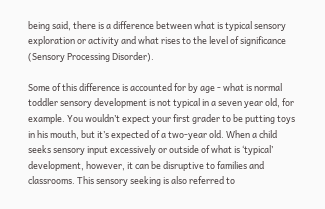being said, there is a difference between what is typical sensory exploration or activity and what rises to the level of significance (Sensory Processing Disorder).

Some of this difference is accounted for by age - what is normal toddler sensory development is not typical in a seven year old, for example. You wouldn’t expect your first grader to be putting toys in his mouth, but it’s expected of a two-year old. When a child seeks sensory input excessively or outside of what is ‘typical’ development, however, it can be disruptive to families and classrooms. This sensory seeking is also referred to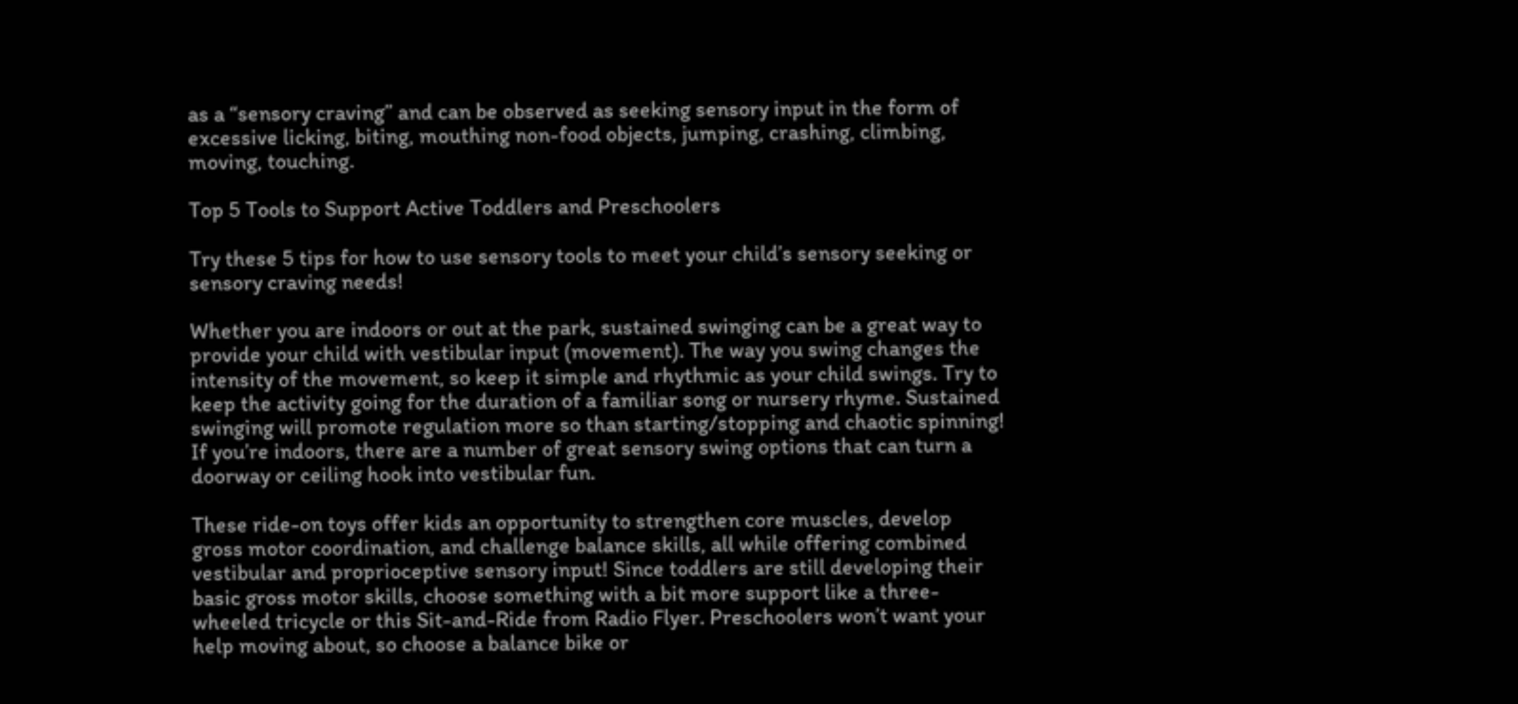as a “sensory craving” and can be observed as seeking sensory input in the form of excessive licking, biting, mouthing non-food objects, jumping, crashing, climbing, moving, touching.

Top 5 Tools to Support Active Toddlers and Preschoolers

Try these 5 tips for how to use sensory tools to meet your child’s sensory seeking or sensory craving needs!

Whether you are indoors or out at the park, sustained swinging can be a great way to provide your child with vestibular input (movement). The way you swing changes the intensity of the movement, so keep it simple and rhythmic as your child swings. Try to keep the activity going for the duration of a familiar song or nursery rhyme. Sustained swinging will promote regulation more so than starting/stopping and chaotic spinning! If you’re indoors, there are a number of great sensory swing options that can turn a doorway or ceiling hook into vestibular fun.

These ride-on toys offer kids an opportunity to strengthen core muscles, develop gross motor coordination, and challenge balance skills, all while offering combined vestibular and proprioceptive sensory input! Since toddlers are still developing their basic gross motor skills, choose something with a bit more support like a three-wheeled tricycle or this Sit-and-Ride from Radio Flyer. Preschoolers won’t want your help moving about, so choose a balance bike or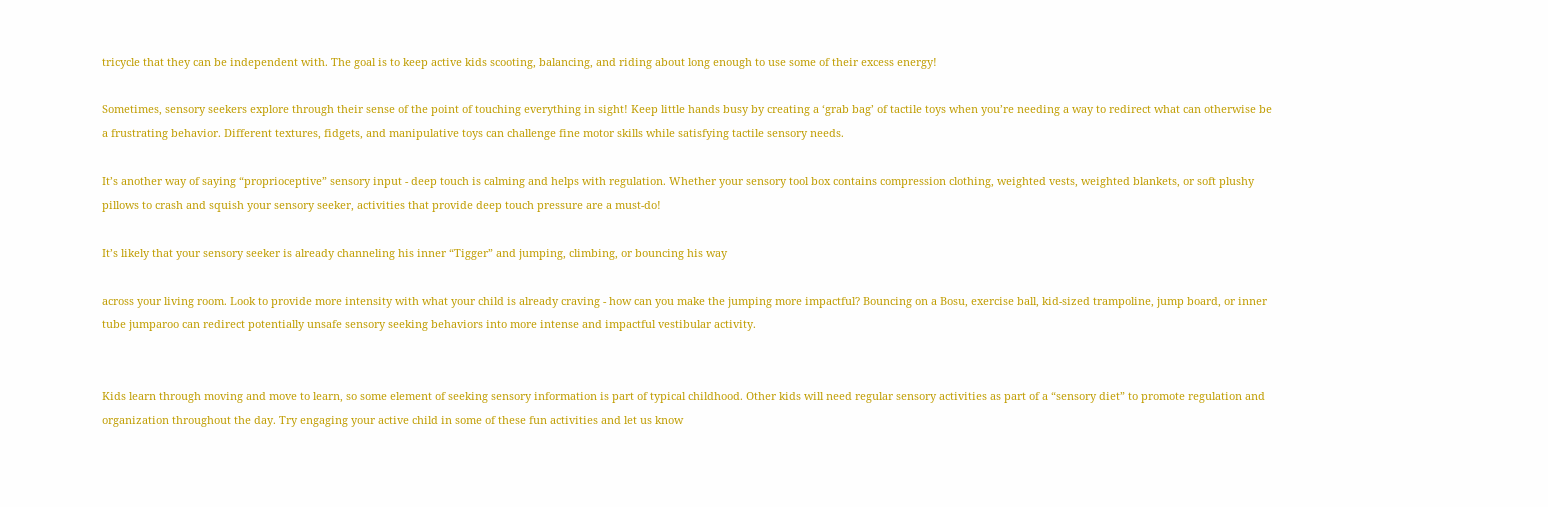tricycle that they can be independent with. The goal is to keep active kids scooting, balancing, and riding about long enough to use some of their excess energy!

Sometimes, sensory seekers explore through their sense of the point of touching everything in sight! Keep little hands busy by creating a ‘grab bag’ of tactile toys when you’re needing a way to redirect what can otherwise be a frustrating behavior. Different textures, fidgets, and manipulative toys can challenge fine motor skills while satisfying tactile sensory needs.

It’s another way of saying “proprioceptive” sensory input - deep touch is calming and helps with regulation. Whether your sensory tool box contains compression clothing, weighted vests, weighted blankets, or soft plushy pillows to crash and squish your sensory seeker, activities that provide deep touch pressure are a must-do!

It’s likely that your sensory seeker is already channeling his inner “Tigger” and jumping, climbing, or bouncing his way

across your living room. Look to provide more intensity with what your child is already craving - how can you make the jumping more impactful? Bouncing on a Bosu, exercise ball, kid-sized trampoline, jump board, or inner tube jumparoo can redirect potentially unsafe sensory seeking behaviors into more intense and impactful vestibular activity.


Kids learn through moving and move to learn, so some element of seeking sensory information is part of typical childhood. Other kids will need regular sensory activities as part of a “sensory diet” to promote regulation and organization throughout the day. Try engaging your active child in some of these fun activities and let us know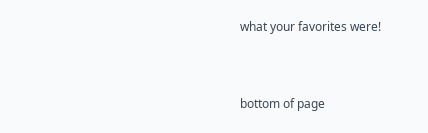what your favorites were!


bottom of page